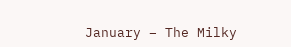January – The Milky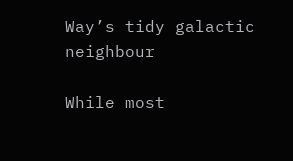Way’s tidy galactic neighbour

While most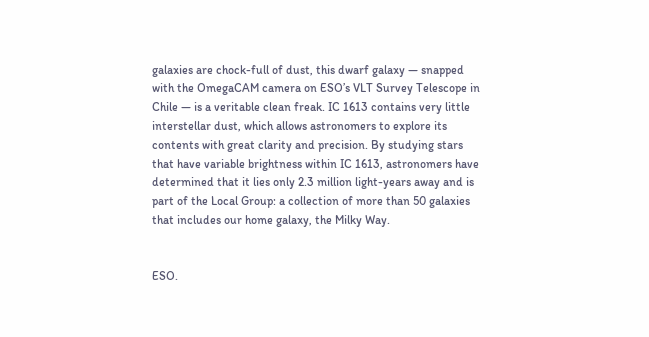galaxies are chock-full of dust, this dwarf galaxy — snapped with the OmegaCAM camera on ESO’s VLT Survey Telescope in Chile — is a veritable clean freak. IC 1613 contains very little interstellar dust, which allows astronomers to explore its contents with great clarity and precision. By studying stars that have variable brightness within IC 1613, astronomers have determined that it lies only 2.3 million light-years away and is part of the Local Group: a collection of more than 50 galaxies that includes our home galaxy, the Milky Way.


ESO.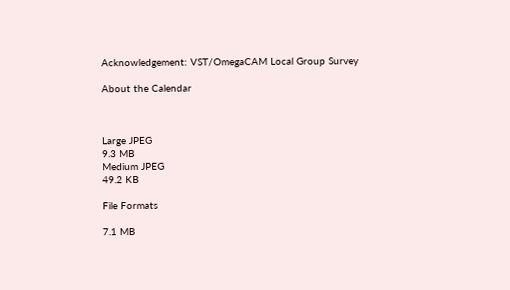Acknowledgement: VST/OmegaCAM Local Group Survey

About the Calendar



Large JPEG
9.3 MB
Medium JPEG
49.2 KB

File Formats

7.1 MB